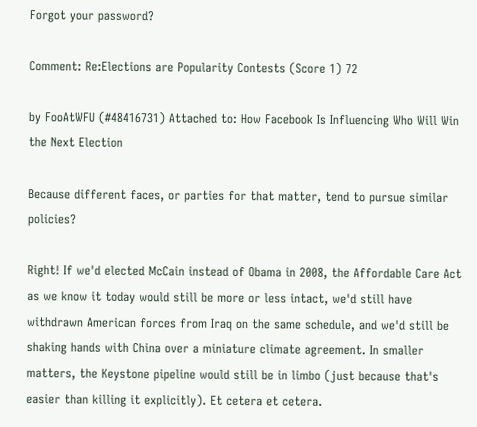Forgot your password?

Comment: Re:Elections are Popularity Contests (Score 1) 72

by FooAtWFU (#48416731) Attached to: How Facebook Is Influencing Who Will Win the Next Election

Because different faces, or parties for that matter, tend to pursue similar policies?

Right! If we'd elected McCain instead of Obama in 2008, the Affordable Care Act as we know it today would still be more or less intact, we'd still have withdrawn American forces from Iraq on the same schedule, and we'd still be shaking hands with China over a miniature climate agreement. In smaller matters, the Keystone pipeline would still be in limbo (just because that's easier than killing it explicitly). Et cetera et cetera.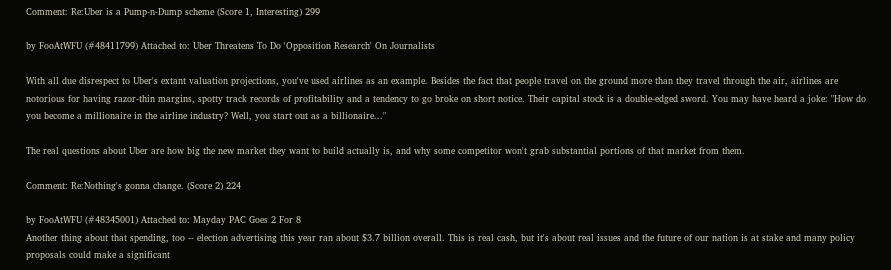Comment: Re:Uber is a Pump-n-Dump scheme (Score 1, Interesting) 299

by FooAtWFU (#48411799) Attached to: Uber Threatens To Do 'Opposition Research' On Journalists

With all due disrespect to Uber's extant valuation projections, you've used airlines as an example. Besides the fact that people travel on the ground more than they travel through the air, airlines are notorious for having razor-thin margins, spotty track records of profitability and a tendency to go broke on short notice. Their capital stock is a double-edged sword. You may have heard a joke: "How do you become a millionaire in the airline industry? Well, you start out as a billionaire..."

The real questions about Uber are how big the new market they want to build actually is, and why some competitor won't grab substantial portions of that market from them.

Comment: Re:Nothing's gonna change. (Score 2) 224

by FooAtWFU (#48345001) Attached to: Mayday PAC Goes 2 For 8
Another thing about that spending, too -- election advertising this year ran about $3.7 billion overall. This is real cash, but it's about real issues and the future of our nation is at stake and many policy proposals could make a significant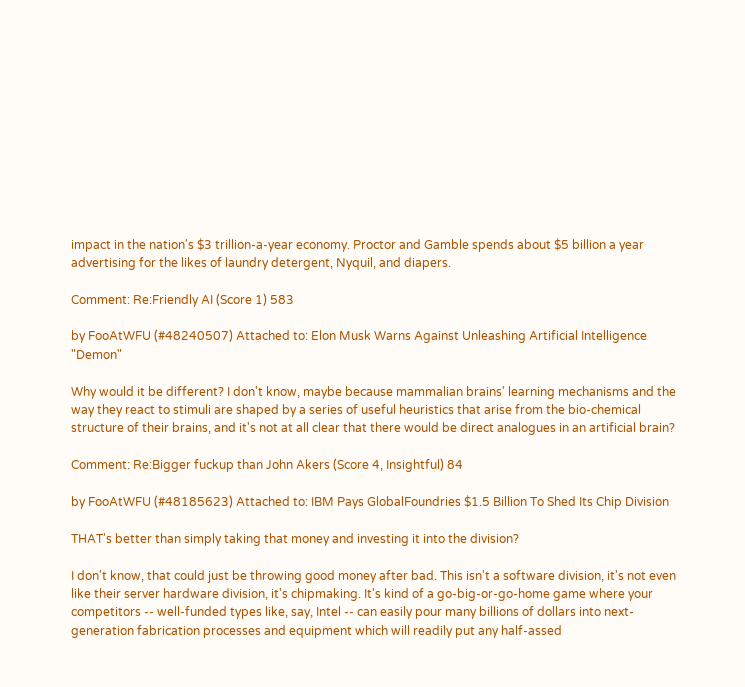impact in the nation's $3 trillion-a-year economy. Proctor and Gamble spends about $5 billion a year advertising for the likes of laundry detergent, Nyquil, and diapers.

Comment: Re:Friendly AI (Score 1) 583

by FooAtWFU (#48240507) Attached to: Elon Musk Warns Against Unleashing Artificial Intelligence "Demon"

Why would it be different? I don't know, maybe because mammalian brains' learning mechanisms and the way they react to stimuli are shaped by a series of useful heuristics that arise from the bio-chemical structure of their brains, and it's not at all clear that there would be direct analogues in an artificial brain?

Comment: Re:Bigger fuckup than John Akers (Score 4, Insightful) 84

by FooAtWFU (#48185623) Attached to: IBM Pays GlobalFoundries $1.5 Billion To Shed Its Chip Division

THAT's better than simply taking that money and investing it into the division?

I don't know, that could just be throwing good money after bad. This isn't a software division, it's not even like their server hardware division, it's chipmaking. It's kind of a go-big-or-go-home game where your competitors -- well-funded types like, say, Intel -- can easily pour many billions of dollars into next-generation fabrication processes and equipment which will readily put any half-assed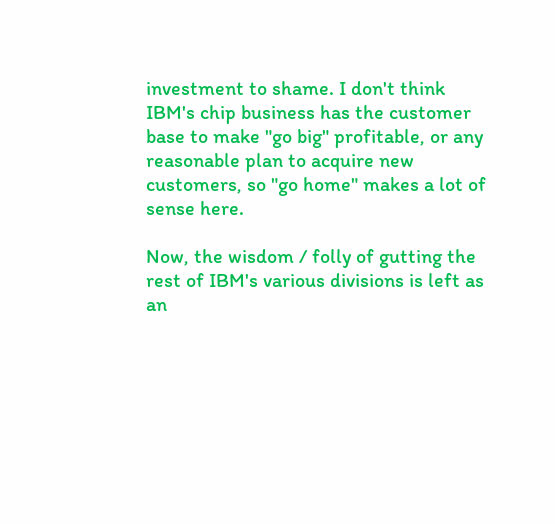investment to shame. I don't think IBM's chip business has the customer base to make "go big" profitable, or any reasonable plan to acquire new customers, so "go home" makes a lot of sense here.

Now, the wisdom / folly of gutting the rest of IBM's various divisions is left as an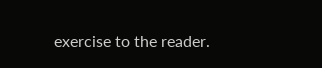exercise to the reader.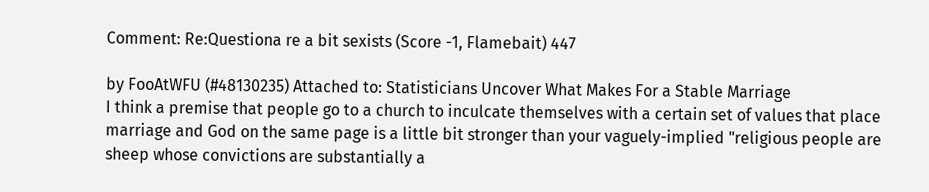Comment: Re:Questiona re a bit sexists (Score -1, Flamebait) 447

by FooAtWFU (#48130235) Attached to: Statisticians Uncover What Makes For a Stable Marriage
I think a premise that people go to a church to inculcate themselves with a certain set of values that place marriage and God on the same page is a little bit stronger than your vaguely-implied "religious people are sheep whose convictions are substantially a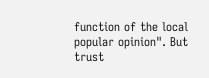function of the local popular opinion". But trust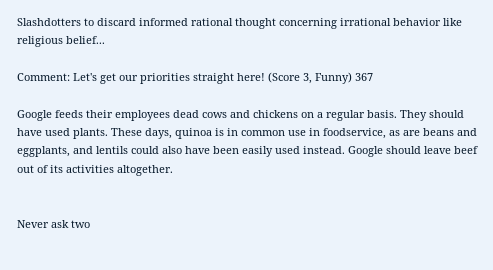Slashdotters to discard informed rational thought concerning irrational behavior like religious belief...

Comment: Let's get our priorities straight here! (Score 3, Funny) 367

Google feeds their employees dead cows and chickens on a regular basis. They should have used plants. These days, quinoa is in common use in foodservice, as are beans and eggplants, and lentils could also have been easily used instead. Google should leave beef out of its activities altogether.


Never ask two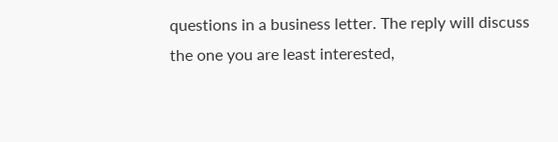questions in a business letter. The reply will discuss the one you are least interested,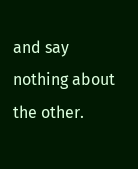and say nothing about the other.